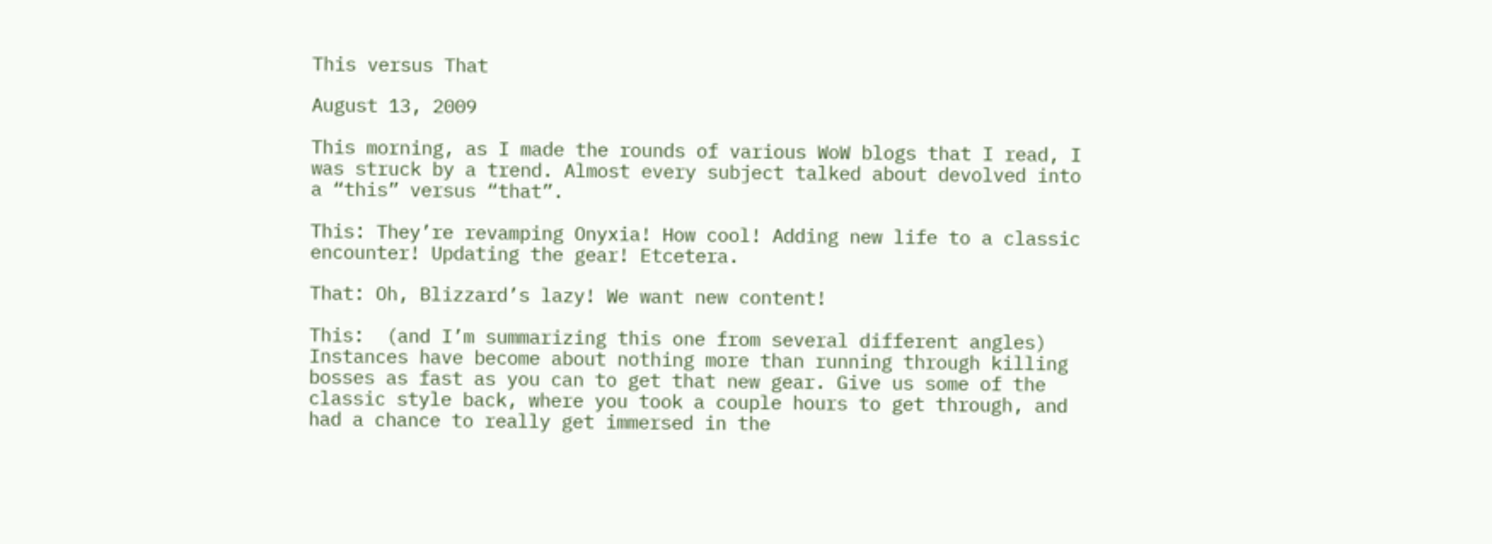This versus That

August 13, 2009

This morning, as I made the rounds of various WoW blogs that I read, I was struck by a trend. Almost every subject talked about devolved into a “this” versus “that”.

This: They’re revamping Onyxia! How cool! Adding new life to a classic encounter! Updating the gear! Etcetera.

That: Oh, Blizzard’s lazy! We want new content!

This:  (and I’m summarizing this one from several different angles) Instances have become about nothing more than running through killing bosses as fast as you can to get that new gear. Give us some of the classic style back, where you took a couple hours to get through, and had a chance to really get immersed in the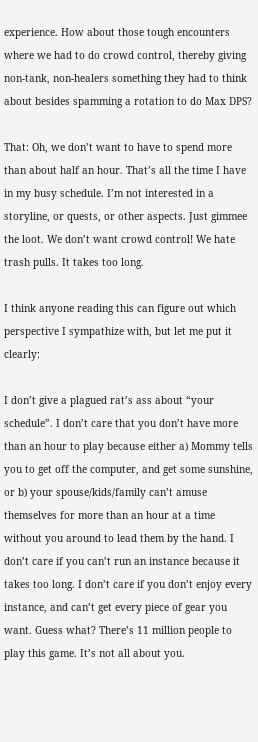experience. How about those tough encounters where we had to do crowd control, thereby giving non-tank, non-healers something they had to think about besides spamming a rotation to do Max DPS?

That: Oh, we don’t want to have to spend more than about half an hour. That’s all the time I have in my busy schedule. I’m not interested in a storyline, or quests, or other aspects. Just gimmee the loot. We don’t want crowd control! We hate trash pulls. It takes too long.

I think anyone reading this can figure out which perspective I sympathize with, but let me put it clearly:

I don’t give a plagued rat’s ass about “your schedule”. I don’t care that you don’t have more than an hour to play because either a) Mommy tells you to get off the computer, and get some sunshine, or b) your spouse/kids/family can’t amuse themselves for more than an hour at a time without you around to lead them by the hand. I don’t care if you can’t run an instance because it takes too long. I don’t care if you don’t enjoy every instance, and can’t get every piece of gear you want. Guess what? There’s 11 million people to play this game. It’s not all about you.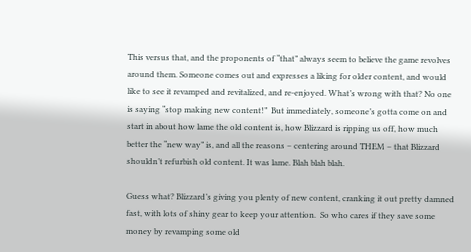This versus that, and the proponents of “that” always seem to believe the game revolves around them. Someone comes out and expresses a liking for older content, and would like to see it revamped and revitalized, and re-enjoyed. What’s wrong with that? No one is saying “stop making new content!”  But immediately, someone’s gotta come on and start in about how lame the old content is, how Blizzard is ripping us off, how much better the “new way” is, and all the reasons – centering around THEM – that Blizzard shouldn’t refurbish old content. It was lame. Blah blah blah.

Guess what? Blizzard’s giving you plenty of new content, cranking it out pretty damned fast, with lots of shiny gear to keep your attention.  So who cares if they save some money by revamping some old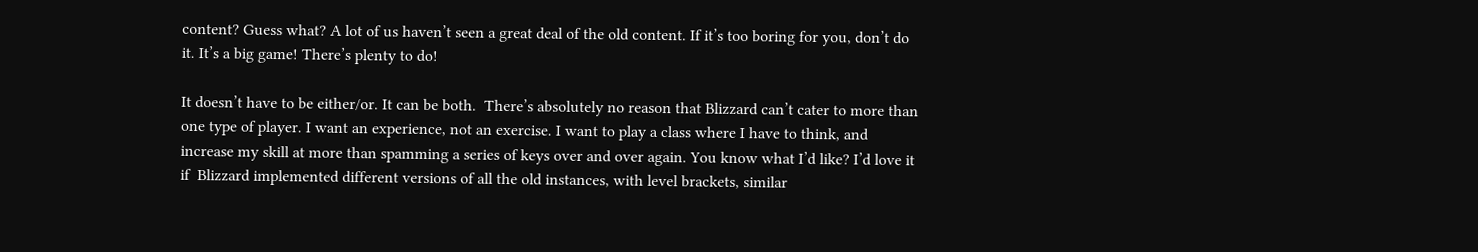content? Guess what? A lot of us haven’t seen a great deal of the old content. If it’s too boring for you, don’t do it. It’s a big game! There’s plenty to do!

It doesn’t have to be either/or. It can be both.  There’s absolutely no reason that Blizzard can’t cater to more than one type of player. I want an experience, not an exercise. I want to play a class where I have to think, and increase my skill at more than spamming a series of keys over and over again. You know what I’d like? I’d love it if  Blizzard implemented different versions of all the old instances, with level brackets, similar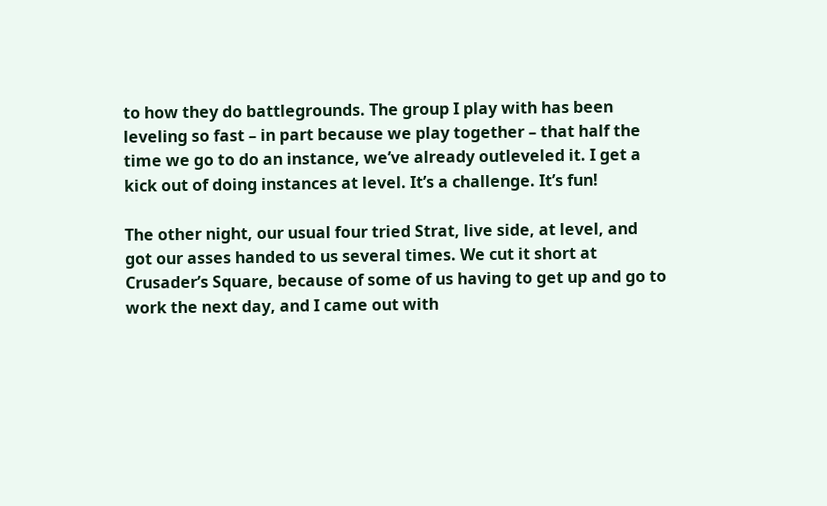to how they do battlegrounds. The group I play with has been leveling so fast – in part because we play together – that half the time we go to do an instance, we’ve already outleveled it. I get a kick out of doing instances at level. It’s a challenge. It’s fun!

The other night, our usual four tried Strat, live side, at level, and got our asses handed to us several times. We cut it short at Crusader’s Square, because of some of us having to get up and go to work the next day, and I came out with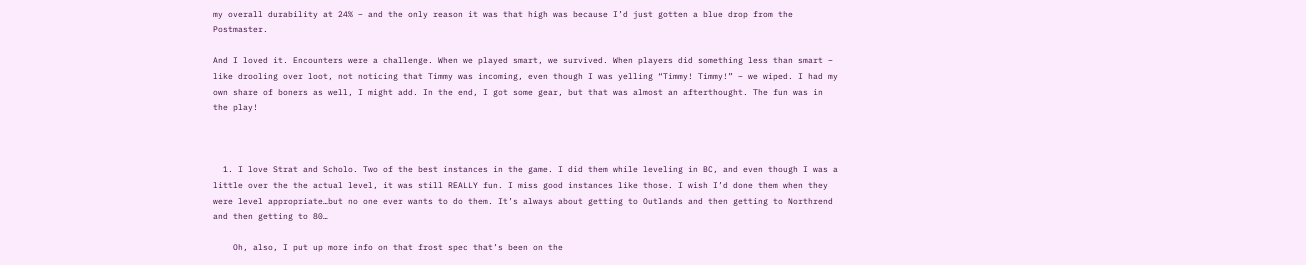my overall durability at 24% – and the only reason it was that high was because I’d just gotten a blue drop from the Postmaster.

And I loved it. Encounters were a challenge. When we played smart, we survived. When players did something less than smart – like drooling over loot, not noticing that Timmy was incoming, even though I was yelling “Timmy! Timmy!” – we wiped. I had my own share of boners as well, I might add. In the end, I got some gear, but that was almost an afterthought. The fun was in the play!



  1. I love Strat and Scholo. Two of the best instances in the game. I did them while leveling in BC, and even though I was a little over the the actual level, it was still REALLY fun. I miss good instances like those. I wish I’d done them when they were level appropriate…but no one ever wants to do them. It’s always about getting to Outlands and then getting to Northrend and then getting to 80…

    Oh, also, I put up more info on that frost spec that’s been on the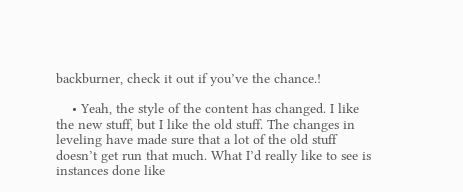backburner, check it out if you’ve the chance.!

    • Yeah, the style of the content has changed. I like the new stuff, but I like the old stuff. The changes in leveling have made sure that a lot of the old stuff doesn’t get run that much. What I’d really like to see is instances done like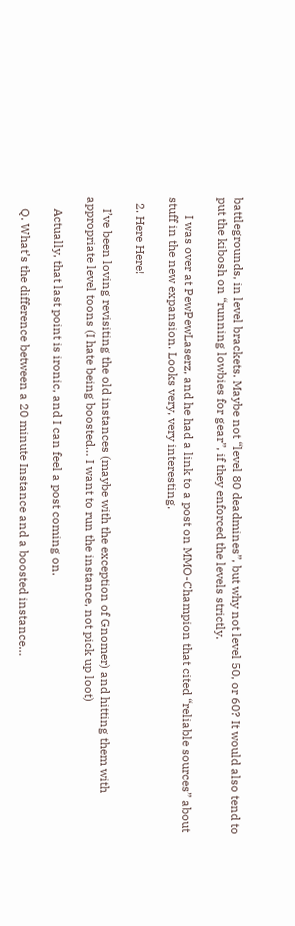battlegrounds, in level brackets. Maybe not “level 80 deadmines”, but why not level 50, or 60? It would also tend to put the kibosh on “running lowbies for gear”, if they enforced the levels strictly.

      I was over at PewPewLaserz, and he had a link to a post on MMO-Champion that cited “reliable sources” about stuff in the new expansion. Looks very, very interesting.

  2. Here Here!

    I’ve been loving revisiting the old instances (maybe with the exception of Gnomer) and hitting them with appropriate level toons (I hate being boosted… I want to run the instance, not pick up loot)

    Actually, that last point is ironic, and I can feel a post coming on.

    Q. What’s the difference between a 20 minute Instance and a boosted instance…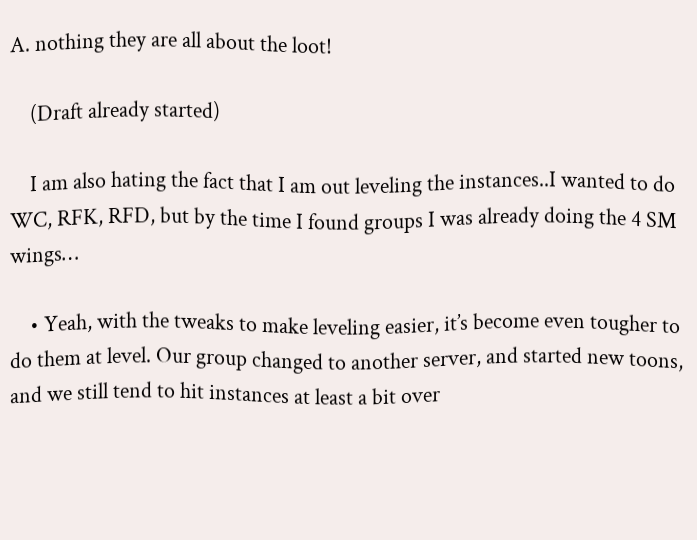A. nothing they are all about the loot!

    (Draft already started)

    I am also hating the fact that I am out leveling the instances..I wanted to do WC, RFK, RFD, but by the time I found groups I was already doing the 4 SM wings…

    • Yeah, with the tweaks to make leveling easier, it’s become even tougher to do them at level. Our group changed to another server, and started new toons, and we still tend to hit instances at least a bit over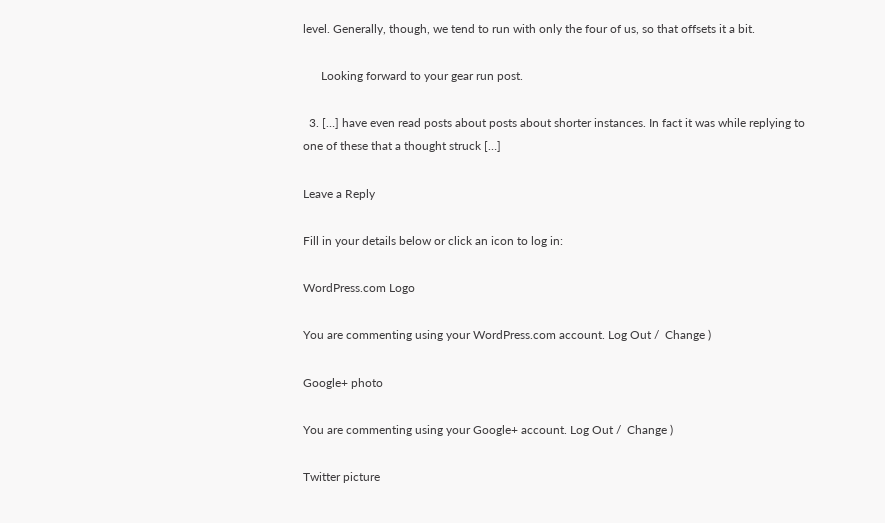level. Generally, though, we tend to run with only the four of us, so that offsets it a bit.

      Looking forward to your gear run post.

  3. […] have even read posts about posts about shorter instances. In fact it was while replying to one of these that a thought struck […]

Leave a Reply

Fill in your details below or click an icon to log in:

WordPress.com Logo

You are commenting using your WordPress.com account. Log Out /  Change )

Google+ photo

You are commenting using your Google+ account. Log Out /  Change )

Twitter picture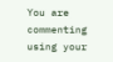You are commenting using your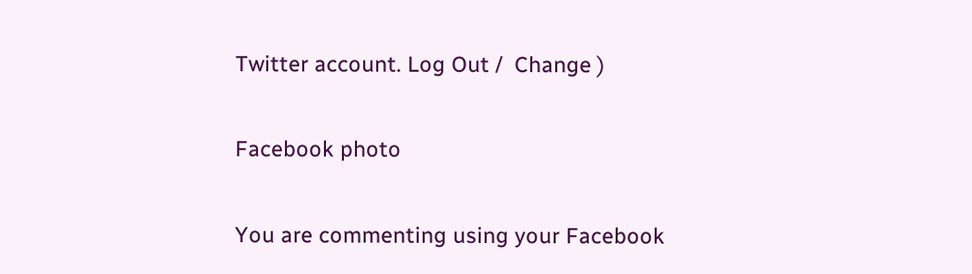Twitter account. Log Out /  Change )

Facebook photo

You are commenting using your Facebook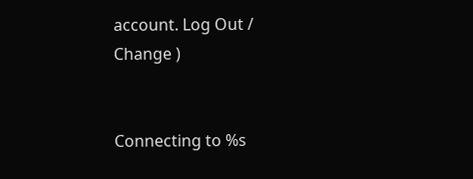account. Log Out /  Change )


Connecting to %s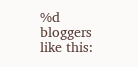%d bloggers like this: